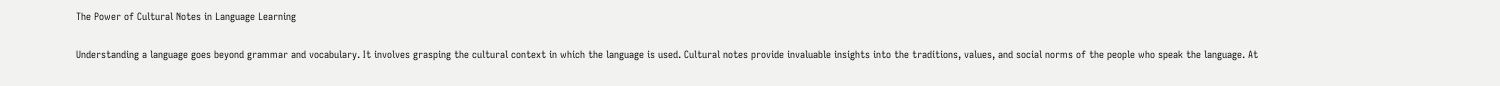The Power of Cultural Notes in Language Learning

Understanding a language goes beyond grammar and vocabulary. It involves grasping the cultural context in which the language is used. Cultural notes provide invaluable insights into the traditions, values, and social norms of the people who speak the language. At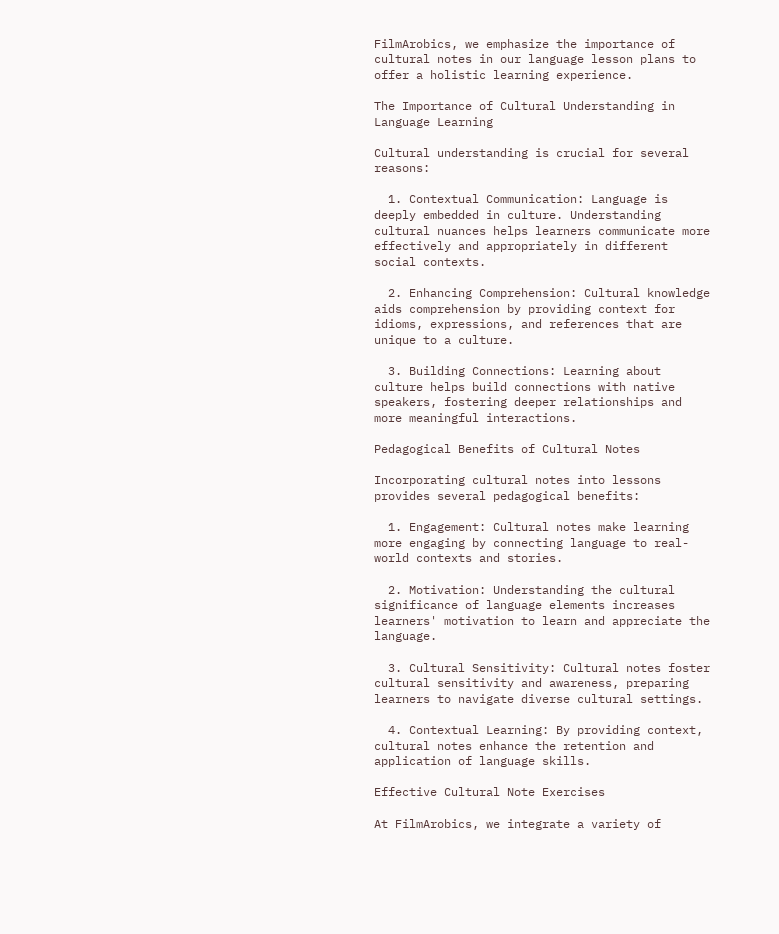FilmArobics, we emphasize the importance of cultural notes in our language lesson plans to offer a holistic learning experience.

The Importance of Cultural Understanding in Language Learning

Cultural understanding is crucial for several reasons:

  1. Contextual Communication: Language is deeply embedded in culture. Understanding cultural nuances helps learners communicate more effectively and appropriately in different social contexts.

  2. Enhancing Comprehension: Cultural knowledge aids comprehension by providing context for idioms, expressions, and references that are unique to a culture.

  3. Building Connections: Learning about culture helps build connections with native speakers, fostering deeper relationships and more meaningful interactions.

Pedagogical Benefits of Cultural Notes

Incorporating cultural notes into lessons provides several pedagogical benefits:

  1. Engagement: Cultural notes make learning more engaging by connecting language to real-world contexts and stories.

  2. Motivation: Understanding the cultural significance of language elements increases learners' motivation to learn and appreciate the language.

  3. Cultural Sensitivity: Cultural notes foster cultural sensitivity and awareness, preparing learners to navigate diverse cultural settings.

  4. Contextual Learning: By providing context, cultural notes enhance the retention and application of language skills.

Effective Cultural Note Exercises

At FilmArobics, we integrate a variety of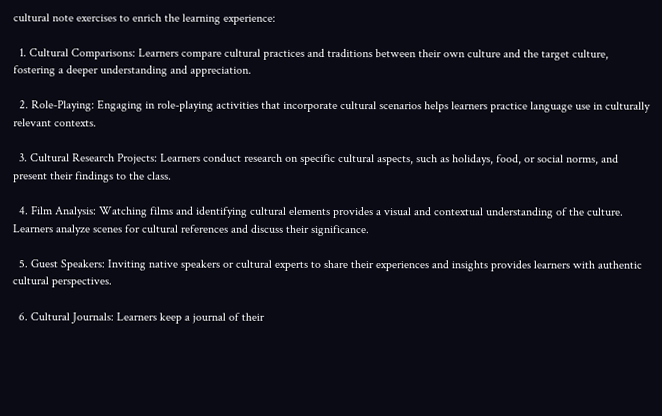cultural note exercises to enrich the learning experience:

  1. Cultural Comparisons: Learners compare cultural practices and traditions between their own culture and the target culture, fostering a deeper understanding and appreciation.

  2. Role-Playing: Engaging in role-playing activities that incorporate cultural scenarios helps learners practice language use in culturally relevant contexts.

  3. Cultural Research Projects: Learners conduct research on specific cultural aspects, such as holidays, food, or social norms, and present their findings to the class.

  4. Film Analysis: Watching films and identifying cultural elements provides a visual and contextual understanding of the culture. Learners analyze scenes for cultural references and discuss their significance.

  5. Guest Speakers: Inviting native speakers or cultural experts to share their experiences and insights provides learners with authentic cultural perspectives.

  6. Cultural Journals: Learners keep a journal of their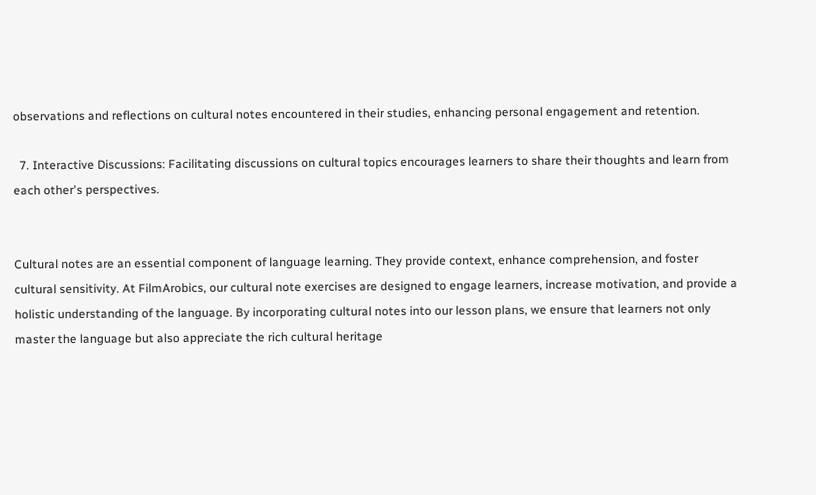observations and reflections on cultural notes encountered in their studies, enhancing personal engagement and retention.

  7. Interactive Discussions: Facilitating discussions on cultural topics encourages learners to share their thoughts and learn from each other's perspectives.


Cultural notes are an essential component of language learning. They provide context, enhance comprehension, and foster cultural sensitivity. At FilmArobics, our cultural note exercises are designed to engage learners, increase motivation, and provide a holistic understanding of the language. By incorporating cultural notes into our lesson plans, we ensure that learners not only master the language but also appreciate the rich cultural heritage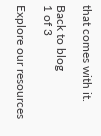that comes with it.

Back to blog
1 of 3

Explore our resources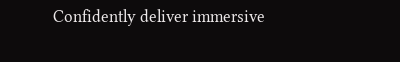Confidently deliver immersive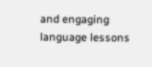and engaging language lessons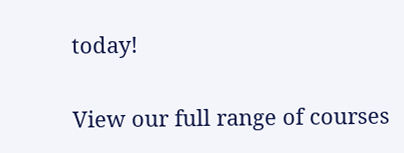today!

View our full range of courses